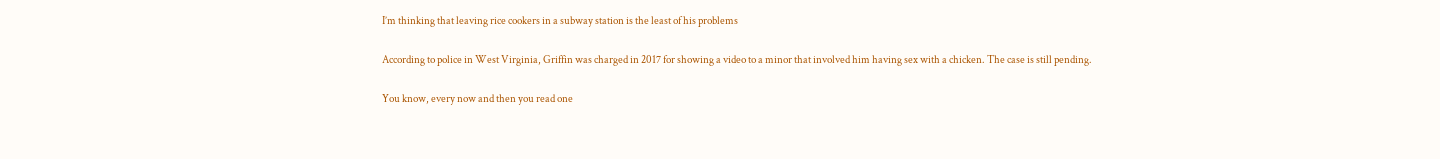I’m thinking that leaving rice cookers in a subway station is the least of his problems

According to police in West Virginia, Griffin was charged in 2017 for showing a video to a minor that involved him having sex with a chicken. The case is still pending.

You know, every now and then you read one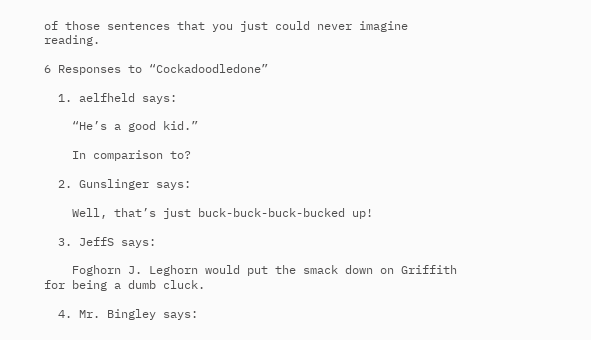of those sentences that you just could never imagine reading.

6 Responses to “Cockadoodledone”

  1. aelfheld says:

    “He’s a good kid.”

    In comparison to?

  2. Gunslinger says:

    Well, that’s just buck-buck-buck-bucked up!

  3. JeffS says:

    Foghorn J. Leghorn would put the smack down on Griffith for being a dumb cluck.

  4. Mr. Bingley says: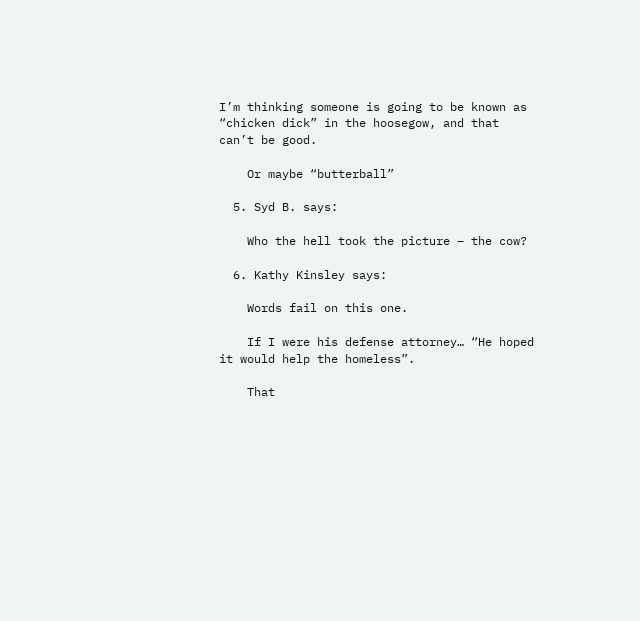I’m thinking someone is going to be known as “chicken dick” in the hoosegow, and that can’t be good.

    Or maybe “butterball”

  5. Syd B. says:

    Who the hell took the picture – the cow?

  6. Kathy Kinsley says:

    Words fail on this one.

    If I were his defense attorney… “He hoped it would help the homeless”.

    That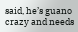said, he’s guano crazy and needs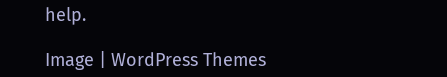help.

Image | WordPress Themes